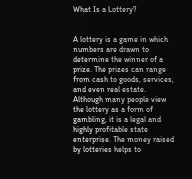What Is a Lottery?


A lottery is a game in which numbers are drawn to determine the winner of a prize. The prizes can range from cash to goods, services, and even real estate. Although many people view the lottery as a form of gambling, it is a legal and highly profitable state enterprise. The money raised by lotteries helps to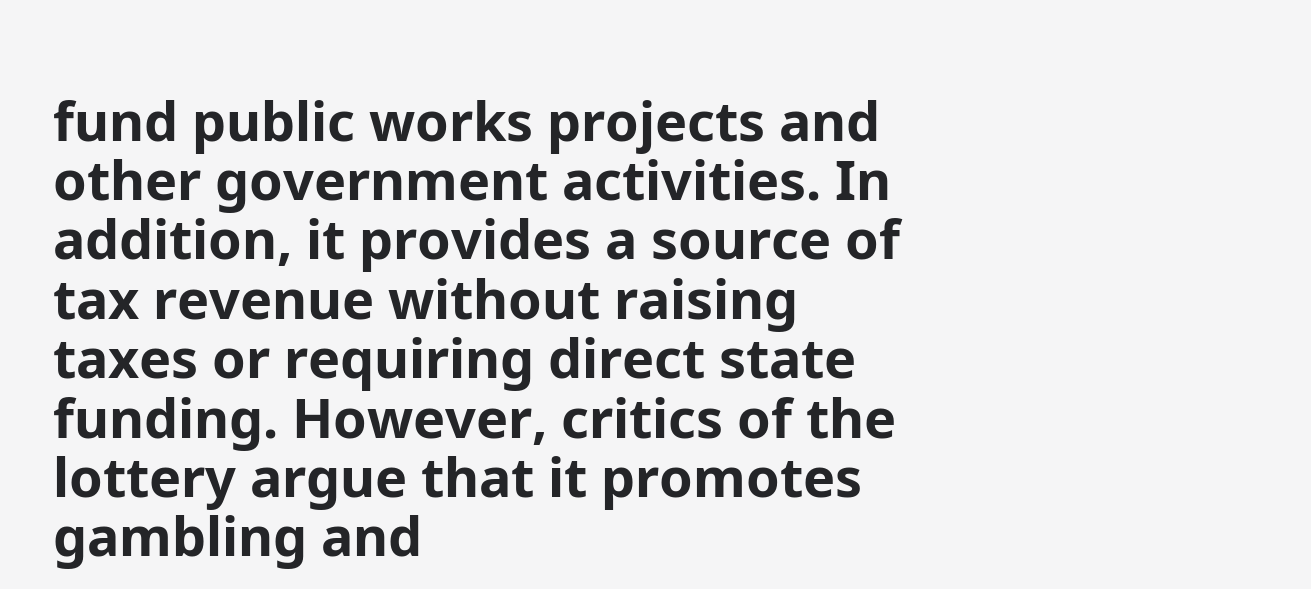fund public works projects and other government activities. In addition, it provides a source of tax revenue without raising taxes or requiring direct state funding. However, critics of the lottery argue that it promotes gambling and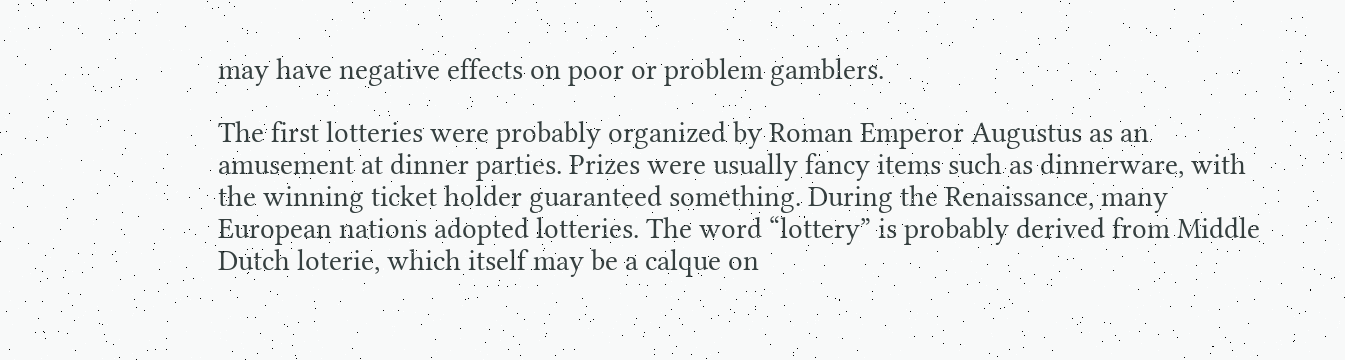may have negative effects on poor or problem gamblers.

The first lotteries were probably organized by Roman Emperor Augustus as an amusement at dinner parties. Prizes were usually fancy items such as dinnerware, with the winning ticket holder guaranteed something. During the Renaissance, many European nations adopted lotteries. The word “lottery” is probably derived from Middle Dutch loterie, which itself may be a calque on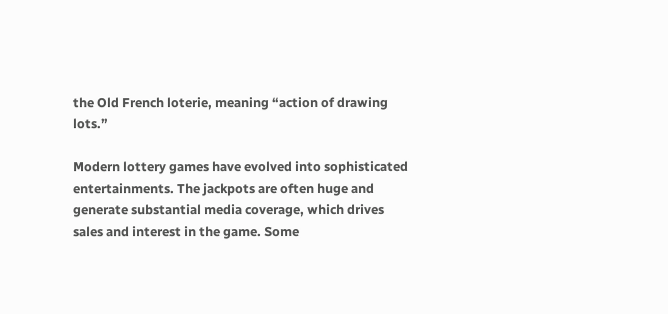the Old French loterie, meaning “action of drawing lots.”

Modern lottery games have evolved into sophisticated entertainments. The jackpots are often huge and generate substantial media coverage, which drives sales and interest in the game. Some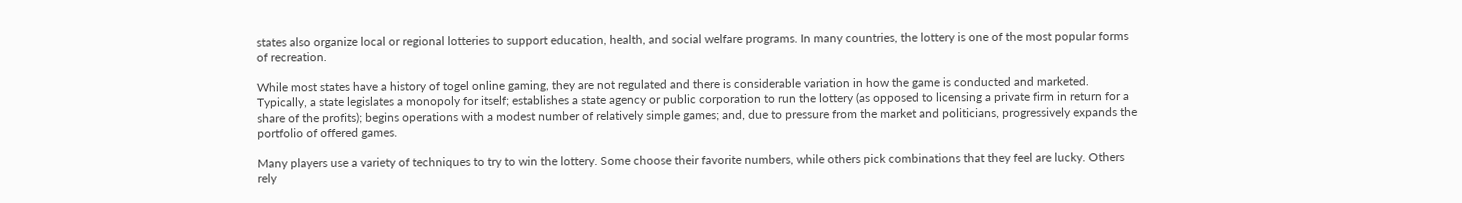states also organize local or regional lotteries to support education, health, and social welfare programs. In many countries, the lottery is one of the most popular forms of recreation.

While most states have a history of togel online gaming, they are not regulated and there is considerable variation in how the game is conducted and marketed. Typically, a state legislates a monopoly for itself; establishes a state agency or public corporation to run the lottery (as opposed to licensing a private firm in return for a share of the profits); begins operations with a modest number of relatively simple games; and, due to pressure from the market and politicians, progressively expands the portfolio of offered games.

Many players use a variety of techniques to try to win the lottery. Some choose their favorite numbers, while others pick combinations that they feel are lucky. Others rely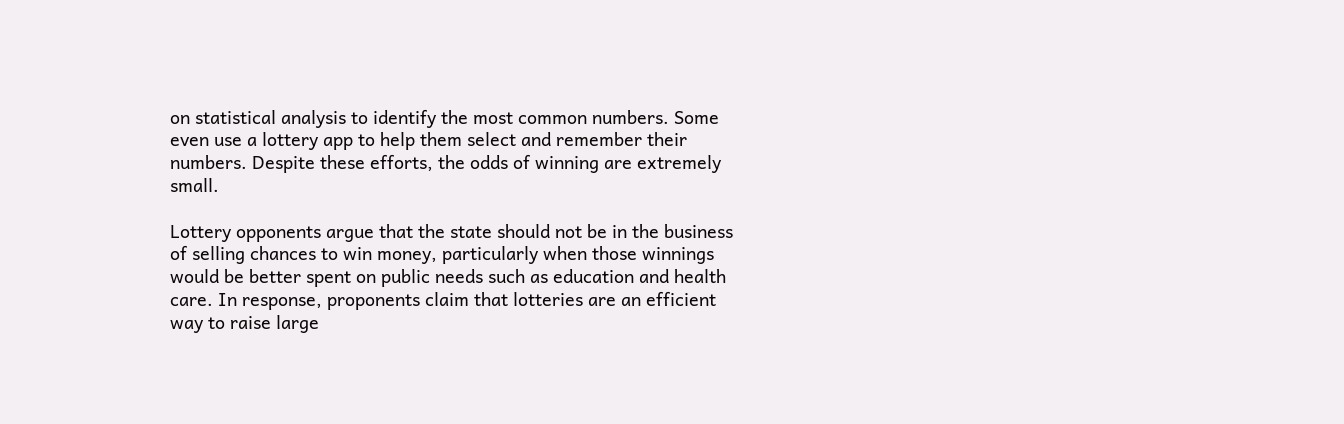on statistical analysis to identify the most common numbers. Some even use a lottery app to help them select and remember their numbers. Despite these efforts, the odds of winning are extremely small.

Lottery opponents argue that the state should not be in the business of selling chances to win money, particularly when those winnings would be better spent on public needs such as education and health care. In response, proponents claim that lotteries are an efficient way to raise large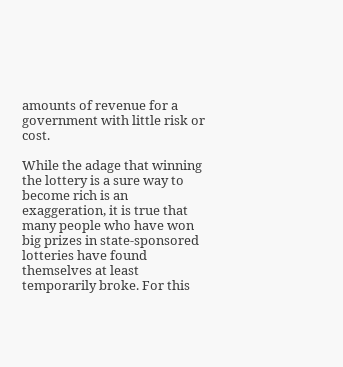amounts of revenue for a government with little risk or cost.

While the adage that winning the lottery is a sure way to become rich is an exaggeration, it is true that many people who have won big prizes in state-sponsored lotteries have found themselves at least temporarily broke. For this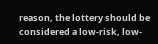reason, the lottery should be considered a low-risk, low-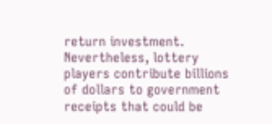return investment. Nevertheless, lottery players contribute billions of dollars to government receipts that could be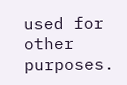used for other purposes.